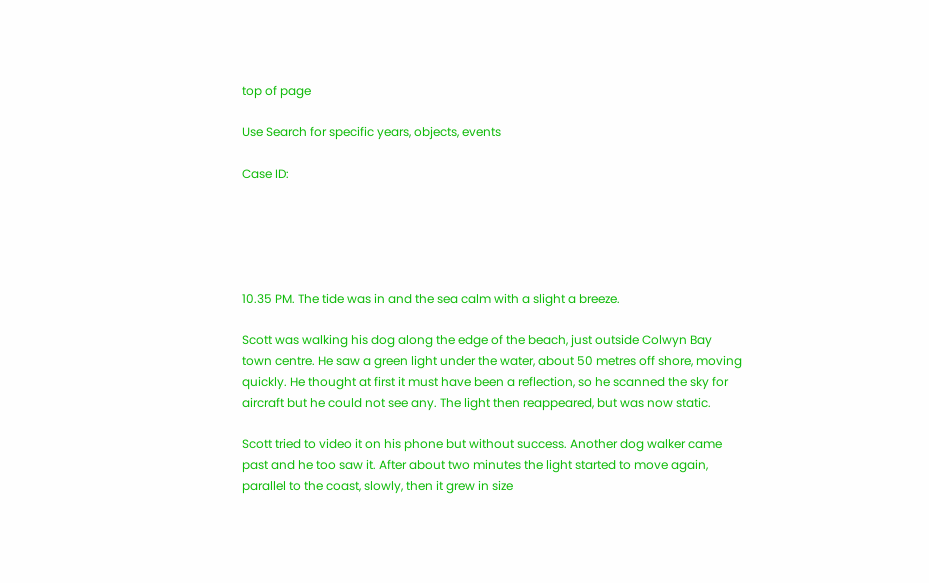top of page

Use Search for specific years, objects, events

Case ID:





10.35 PM. The tide was in and the sea calm with a slight a breeze.

Scott was walking his dog along the edge of the beach, just outside Colwyn Bay town centre. He saw a green light under the water, about 50 metres off shore, moving quickly. He thought at first it must have been a reflection, so he scanned the sky for aircraft but he could not see any. The light then reappeared, but was now static.

Scott tried to video it on his phone but without success. Another dog walker came past and he too saw it. After about two minutes the light started to move again, parallel to the coast, slowly, then it grew in size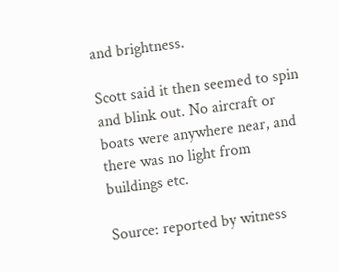and brightness.

Scott said it then seemed to spin and blink out. No aircraft or boats were anywhere near, and there was no light from buildings etc.

Source: reported by witness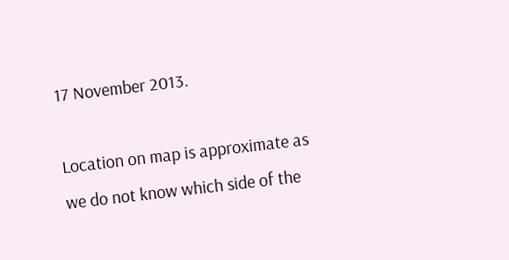17 November 2013.

Location on map is approximate as we do not know which side of the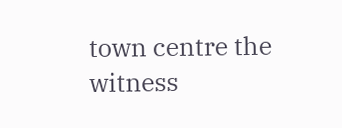town centre the witness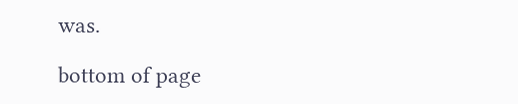was.

bottom of page